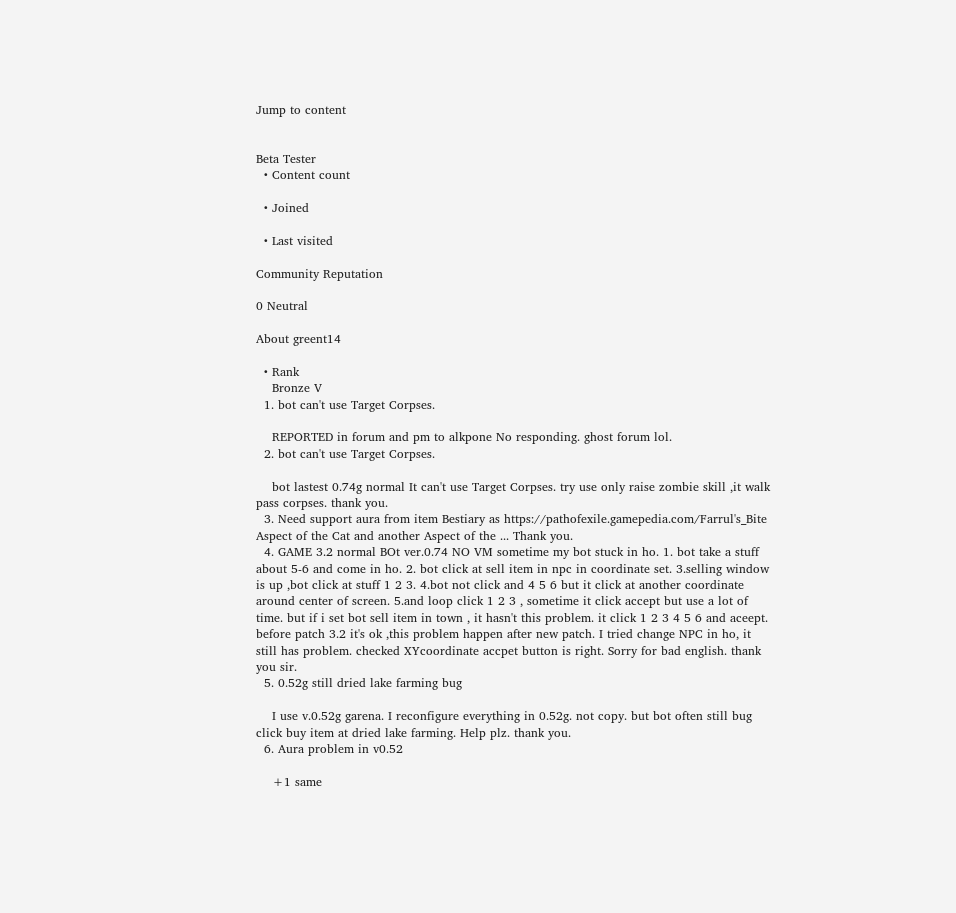Jump to content


Beta Tester
  • Content count

  • Joined

  • Last visited

Community Reputation

0 Neutral

About greent14

  • Rank
    Bronze V
  1. bot can't use Target Corpses.

    REPORTED in forum and pm to alkpone No responding. ghost forum lol.
  2. bot can't use Target Corpses.

    bot lastest 0.74g normal It can't use Target Corpses. try use only raise zombie skill ,it walk pass corpses. thank you.
  3. Need support aura from item Bestiary as https://pathofexile.gamepedia.com/Farrul's_Bite Aspect of the Cat and another Aspect of the ... Thank you.
  4. GAME 3.2 normal BOt ver.0.74 NO VM sometime my bot stuck in ho. 1. bot take a stuff about 5-6 and come in ho. 2. bot click at sell item in npc in coordinate set. 3.selling window is up ,bot click at stuff 1 2 3. 4.bot not click and 4 5 6 but it click at another coordinate around center of screen. 5.and loop click 1 2 3 , sometime it click accept but use a lot of time. but if i set bot sell item in town , it hasn't this problem. it click 1 2 3 4 5 6 and aceept. before patch 3.2 it's ok ,this problem happen after new patch. I tried change NPC in ho, it still has problem. checked XYcoordinate accpet button is right. Sorry for bad english. thank you sir.
  5. 0.52g still dried lake farming bug

    I use v.0.52g garena. I reconfigure everything in 0.52g. not copy. but bot often still bug click buy item at dried lake farming. Help plz. thank you.
  6. Aura problem in v0.52

    +1 same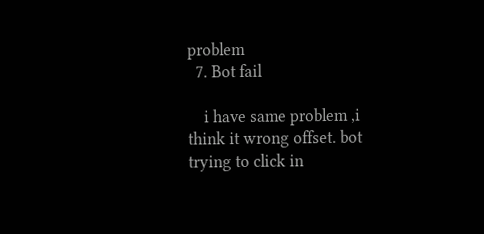problem
  7. Bot fail

    i have same problem ,i think it wrong offset. bot trying to click in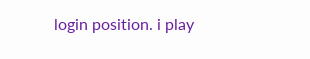login position. i play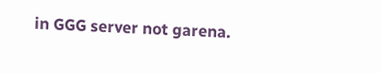in GGG server not garena.